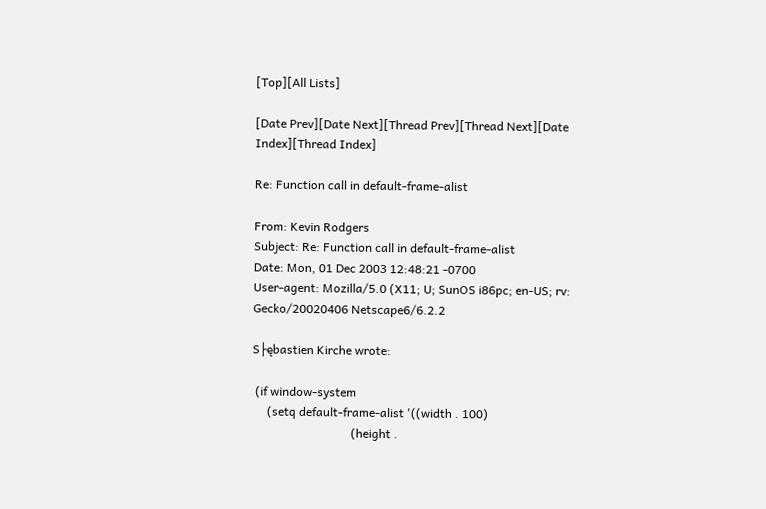[Top][All Lists]

[Date Prev][Date Next][Thread Prev][Thread Next][Date Index][Thread Index]

Re: Function call in default-frame-alist

From: Kevin Rodgers
Subject: Re: Function call in default-frame-alist
Date: Mon, 01 Dec 2003 12:48:21 -0700
User-agent: Mozilla/5.0 (X11; U; SunOS i86pc; en-US; rv: Gecko/20020406 Netscape6/6.2.2

S├ębastien Kirche wrote:

 (if window-system
     (setq default-frame-alist '((width . 100)
                                 (height .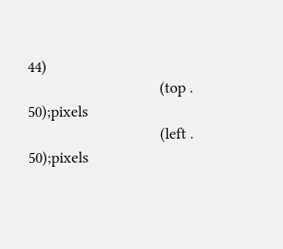44)
                                 (top . 50);pixels
                                 (left . 50);pixels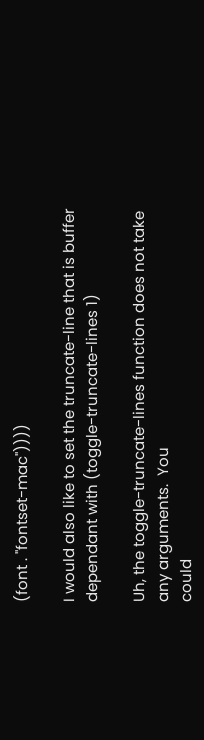(font . "fontset-mac"))))

I would also like to set the truncate-line that is buffer dependant with (toggle-truncate-lines 1)

Uh, the toggle-truncate-lines function does not take any arguments.  You
could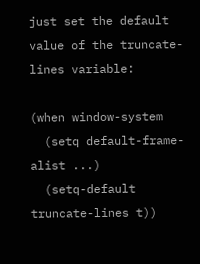just set the default value of the truncate-lines variable:

(when window-system
  (setq default-frame-alist ...)
  (setq-default truncate-lines t))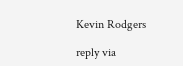Kevin Rodgers

reply via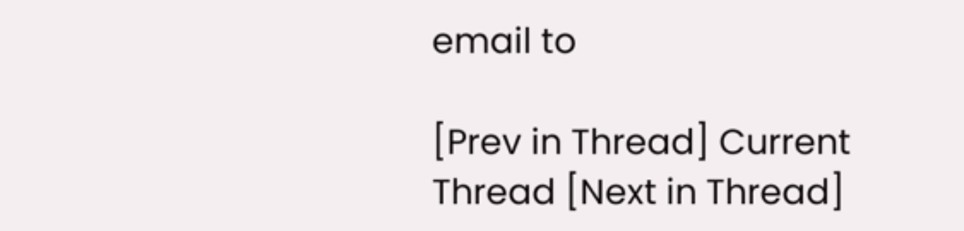email to

[Prev in Thread] Current Thread [Next in Thread]